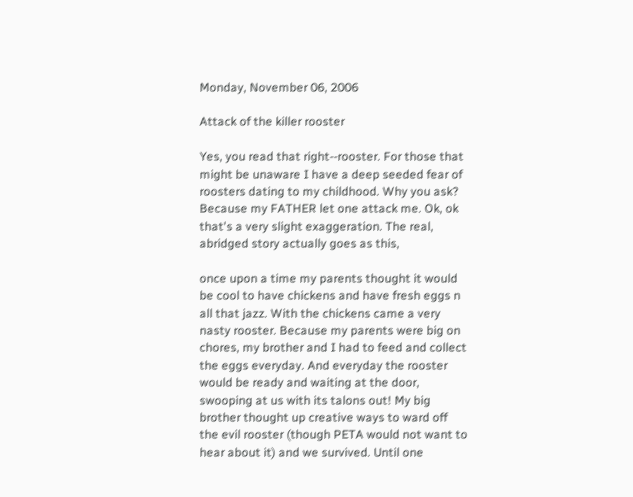Monday, November 06, 2006

Attack of the killer rooster

Yes, you read that right--rooster. For those that might be unaware I have a deep seeded fear of roosters dating to my childhood. Why you ask? Because my FATHER let one attack me. Ok, ok that's a very slight exaggeration. The real, abridged story actually goes as this,

once upon a time my parents thought it would be cool to have chickens and have fresh eggs n all that jazz. With the chickens came a very nasty rooster. Because my parents were big on chores, my brother and I had to feed and collect the eggs everyday. And everyday the rooster would be ready and waiting at the door, swooping at us with its talons out! My big brother thought up creative ways to ward off the evil rooster (though PETA would not want to hear about it) and we survived. Until one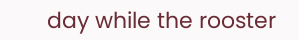day while the rooster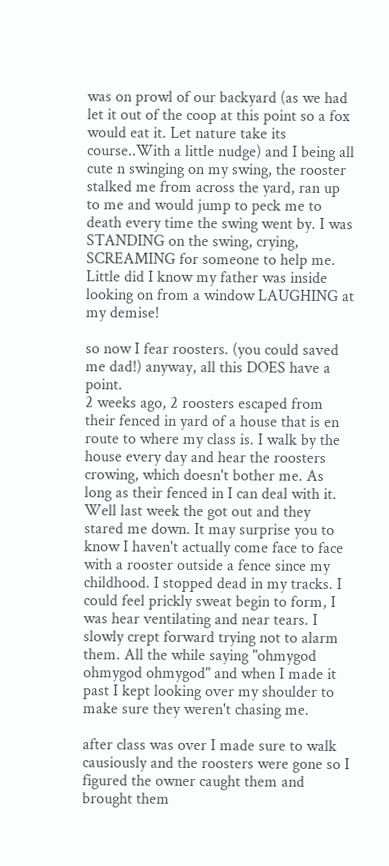was on prowl of our backyard (as we had let it out of the coop at this point so a fox would eat it. Let nature take its course..With a little nudge) and I being all cute n swinging on my swing, the rooster stalked me from across the yard, ran up to me and would jump to peck me to death every time the swing went by. I was STANDING on the swing, crying, SCREAMING for someone to help me. Little did I know my father was inside looking on from a window LAUGHING at my demise!

so now I fear roosters. (you could saved me dad!) anyway, all this DOES have a point.
2 weeks ago, 2 roosters escaped from their fenced in yard of a house that is en route to where my class is. I walk by the house every day and hear the roosters crowing, which doesn't bother me. As long as their fenced in I can deal with it. Well last week the got out and they stared me down. It may surprise you to know I haven't actually come face to face with a rooster outside a fence since my childhood. I stopped dead in my tracks. I could feel prickly sweat begin to form, I was hear ventilating and near tears. I slowly crept forward trying not to alarm them. All the while saying "ohmygod ohmygod ohmygod" and when I made it past I kept looking over my shoulder to make sure they weren't chasing me.

after class was over I made sure to walk causiously and the roosters were gone so I figured the owner caught them and brought them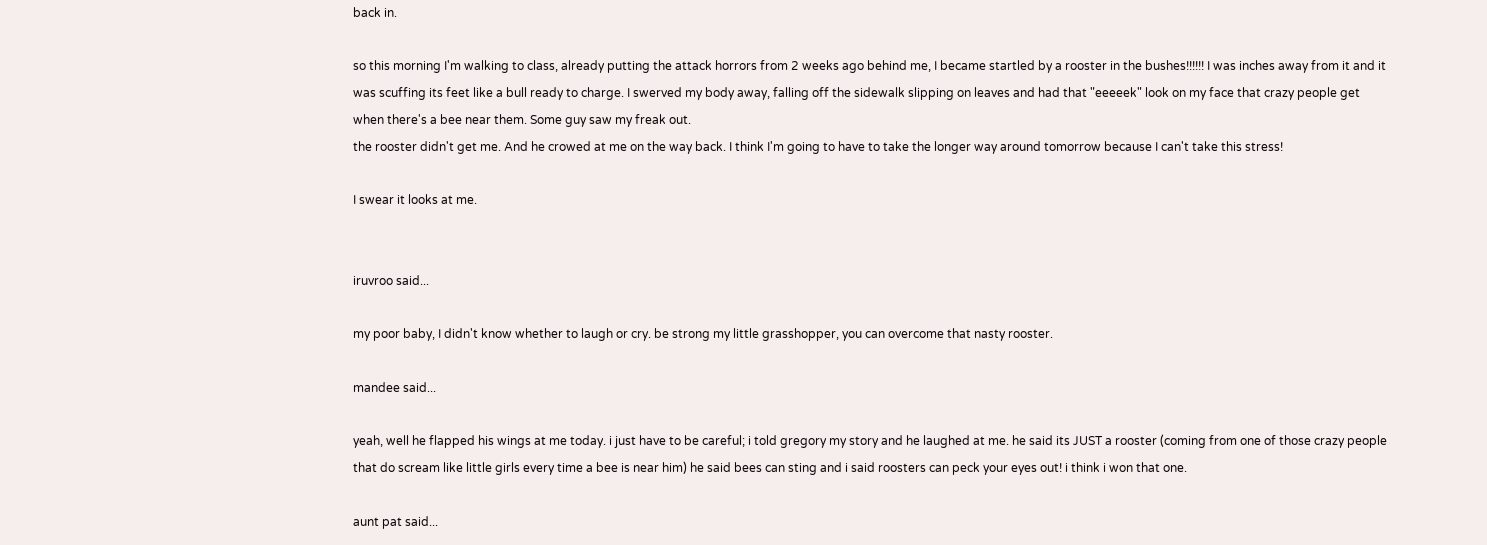back in.

so this morning I'm walking to class, already putting the attack horrors from 2 weeks ago behind me, I became startled by a rooster in the bushes!!!!!! I was inches away from it and it was scuffing its feet like a bull ready to charge. I swerved my body away, falling off the sidewalk slipping on leaves and had that "eeeeek" look on my face that crazy people get when there's a bee near them. Some guy saw my freak out.
the rooster didn't get me. And he crowed at me on the way back. I think I'm going to have to take the longer way around tomorrow because I can't take this stress!

I swear it looks at me.


iruvroo said...

my poor baby, I didn't know whether to laugh or cry. be strong my little grasshopper, you can overcome that nasty rooster.

mandee said...

yeah, well he flapped his wings at me today. i just have to be careful; i told gregory my story and he laughed at me. he said its JUST a rooster (coming from one of those crazy people that do scream like little girls every time a bee is near him) he said bees can sting and i said roosters can peck your eyes out! i think i won that one.

aunt pat said...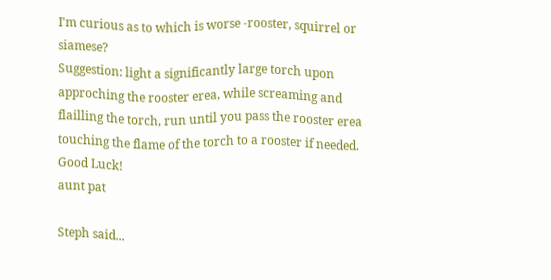I'm curious as to which is worse -rooster, squirrel or siamese?
Suggestion: light a significantly large torch upon approching the rooster erea, while screaming and flailling the torch, run until you pass the rooster erea touching the flame of the torch to a rooster if needed.
Good Luck!
aunt pat

Steph said...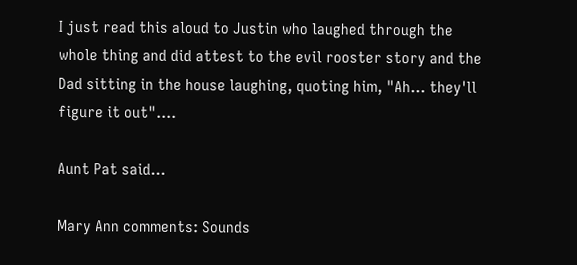I just read this aloud to Justin who laughed through the whole thing and did attest to the evil rooster story and the Dad sitting in the house laughing, quoting him, "Ah... they'll figure it out"....

Aunt Pat said...

Mary Ann comments: Sounds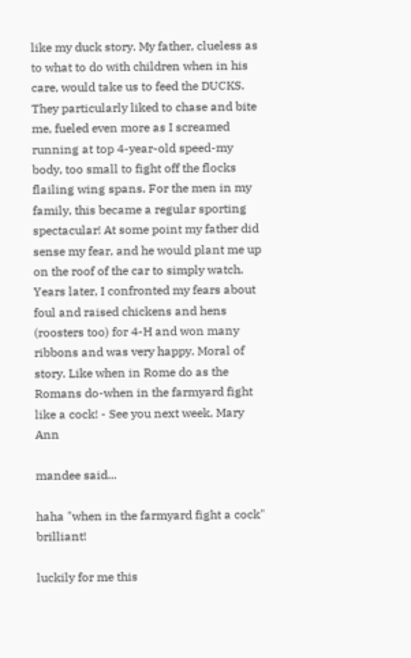like my duck story. My father, clueless as to what to do with children when in his care, would take us to feed the DUCKS. They particularly liked to chase and bite me, fueled even more as I screamed running at top 4-year-old speed-my body, too small to fight off the flocks flailing wing spans. For the men in my family, this became a regular sporting spectacular! At some point my father did sense my fear, and he would plant me up on the roof of the car to simply watch. Years later, I confronted my fears about foul and raised chickens and hens (roosters too) for 4-H and won many ribbons and was very happy. Moral of story. Like when in Rome do as the Romans do-when in the farmyard fight like a cock! - See you next week, Mary Ann

mandee said...

haha "when in the farmyard fight a cock" brilliant!

luckily for me this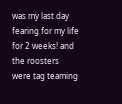was my last day fearing for my life for 2 weeks! and the roosters were tag teaming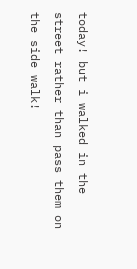today! but i walked in the street rather than pass them on the side walk!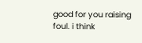good for you raising foul. i think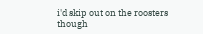i'd skip out on the roosters though